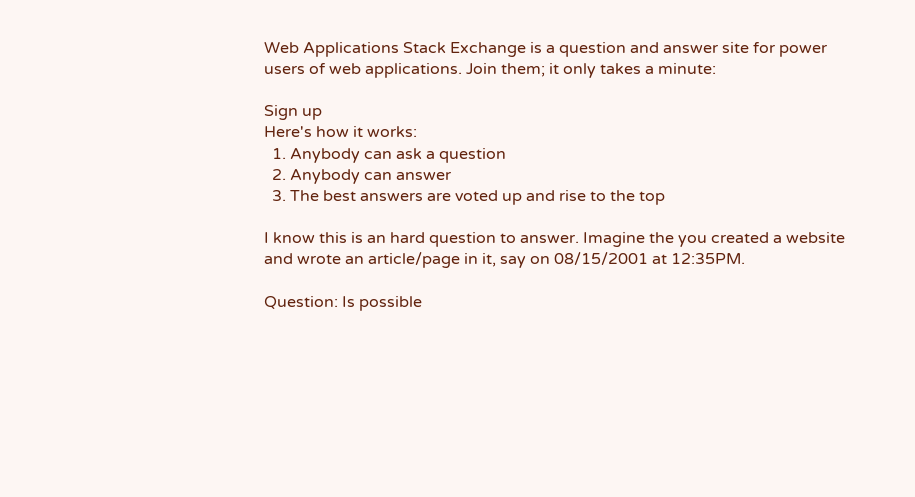Web Applications Stack Exchange is a question and answer site for power users of web applications. Join them; it only takes a minute:

Sign up
Here's how it works:
  1. Anybody can ask a question
  2. Anybody can answer
  3. The best answers are voted up and rise to the top

I know this is an hard question to answer. Imagine the you created a website and wrote an article/page in it, say on 08/15/2001 at 12:35PM.

Question: Is possible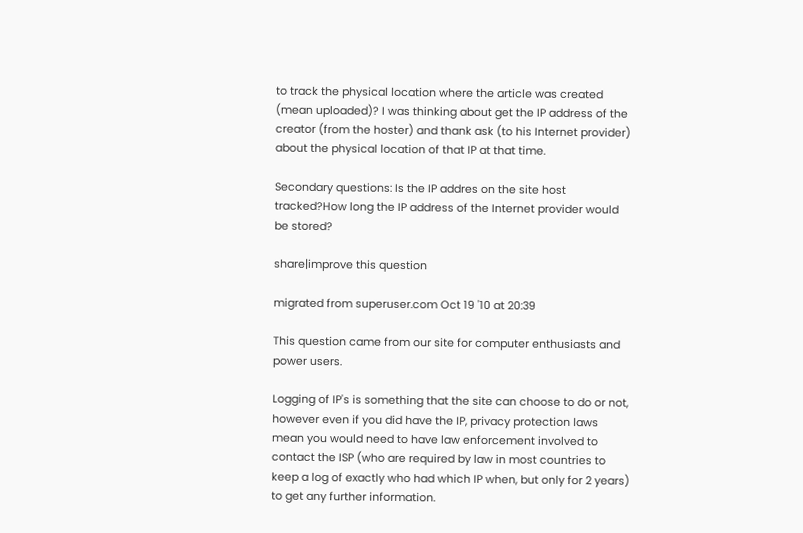to track the physical location where the article was created (mean uploaded)? I was thinking about get the IP address of the creator (from the hoster) and thank ask (to his Internet provider) about the physical location of that IP at that time.

Secondary questions: Is the IP addres on the site host tracked?How long the IP address of the Internet provider would be stored?

share|improve this question

migrated from superuser.com Oct 19 '10 at 20:39

This question came from our site for computer enthusiasts and power users.

Logging of IP's is something that the site can choose to do or not, however even if you did have the IP, privacy protection laws mean you would need to have law enforcement involved to contact the ISP (who are required by law in most countries to keep a log of exactly who had which IP when, but only for 2 years) to get any further information.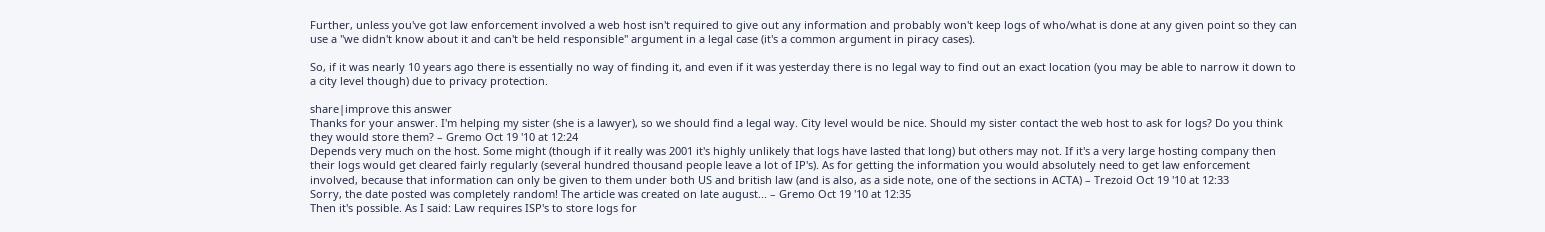Further, unless you've got law enforcement involved a web host isn't required to give out any information and probably won't keep logs of who/what is done at any given point so they can use a "we didn't know about it and can't be held responsible" argument in a legal case (it's a common argument in piracy cases).

So, if it was nearly 10 years ago there is essentially no way of finding it, and even if it was yesterday there is no legal way to find out an exact location (you may be able to narrow it down to a city level though) due to privacy protection.

share|improve this answer
Thanks for your answer. I'm helping my sister (she is a lawyer), so we should find a legal way. City level would be nice. Should my sister contact the web host to ask for logs? Do you think they would store them? – Gremo Oct 19 '10 at 12:24
Depends very much on the host. Some might (though if it really was 2001 it's highly unlikely that logs have lasted that long) but others may not. If it's a very large hosting company then their logs would get cleared fairly regularly (several hundred thousand people leave a lot of IP's). As for getting the information you would absolutely need to get law enforcement involved, because that information can only be given to them under both US and british law (and is also, as a side note, one of the sections in ACTA) – Trezoid Oct 19 '10 at 12:33
Sorry, the date posted was completely random! The article was created on late august... – Gremo Oct 19 '10 at 12:35
Then it's possible. As I said: Law requires ISP's to store logs for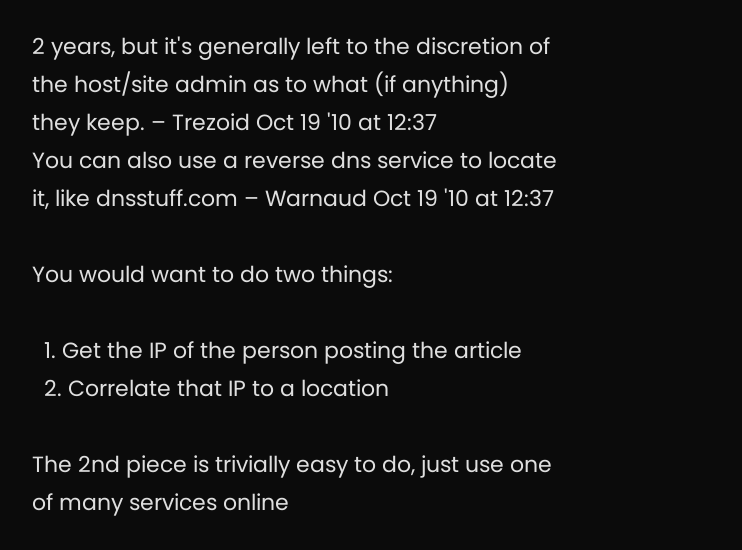2 years, but it's generally left to the discretion of the host/site admin as to what (if anything) they keep. – Trezoid Oct 19 '10 at 12:37
You can also use a reverse dns service to locate it, like dnsstuff.com – Warnaud Oct 19 '10 at 12:37

You would want to do two things:

  1. Get the IP of the person posting the article
  2. Correlate that IP to a location

The 2nd piece is trivially easy to do, just use one of many services online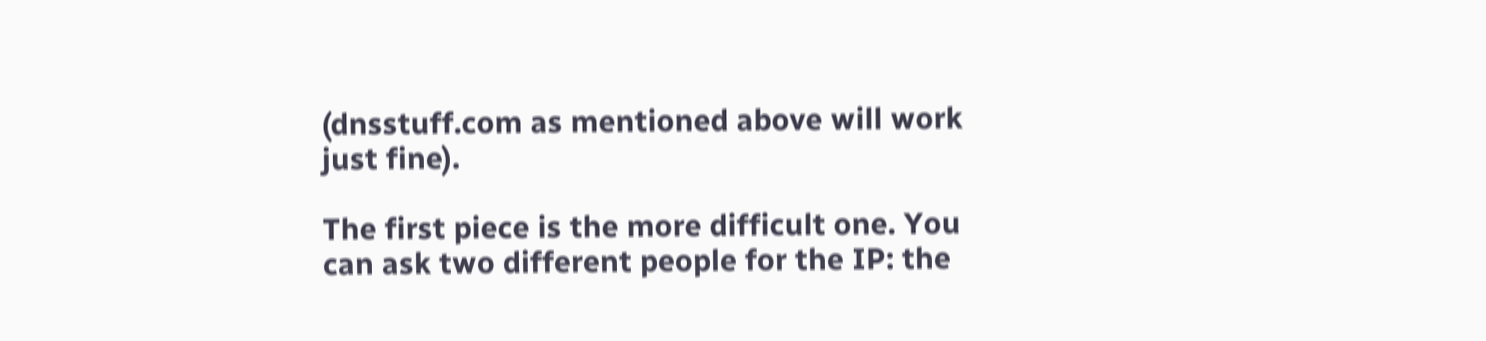(dnsstuff.com as mentioned above will work just fine).

The first piece is the more difficult one. You can ask two different people for the IP: the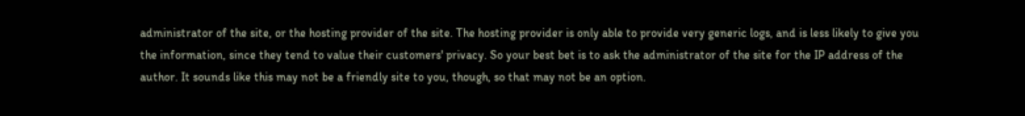administrator of the site, or the hosting provider of the site. The hosting provider is only able to provide very generic logs, and is less likely to give you the information, since they tend to value their customers' privacy. So your best bet is to ask the administrator of the site for the IP address of the author. It sounds like this may not be a friendly site to you, though, so that may not be an option.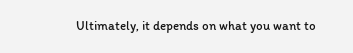Ultimately, it depends on what you want to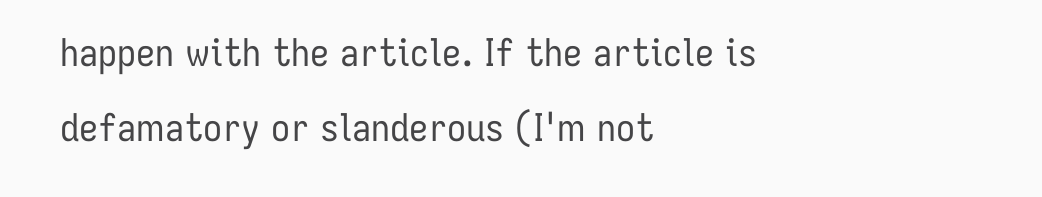happen with the article. If the article is defamatory or slanderous (I'm not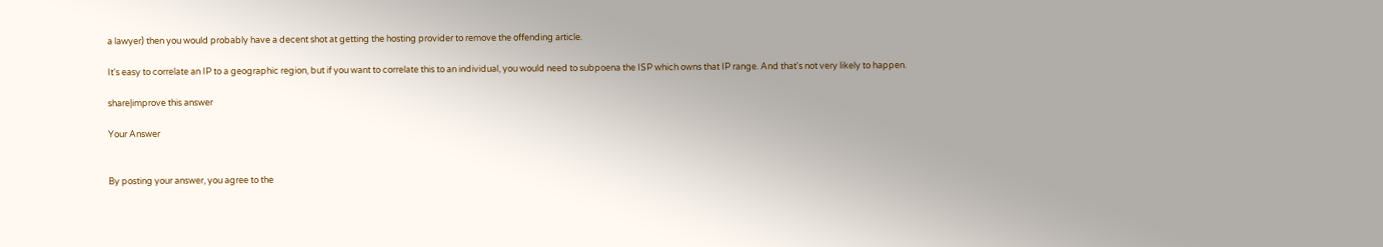a lawyer) then you would probably have a decent shot at getting the hosting provider to remove the offending article.

It's easy to correlate an IP to a geographic region, but if you want to correlate this to an individual, you would need to subpoena the ISP which owns that IP range. And that's not very likely to happen.

share|improve this answer

Your Answer


By posting your answer, you agree to the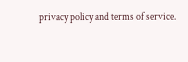privacy policy and terms of service.